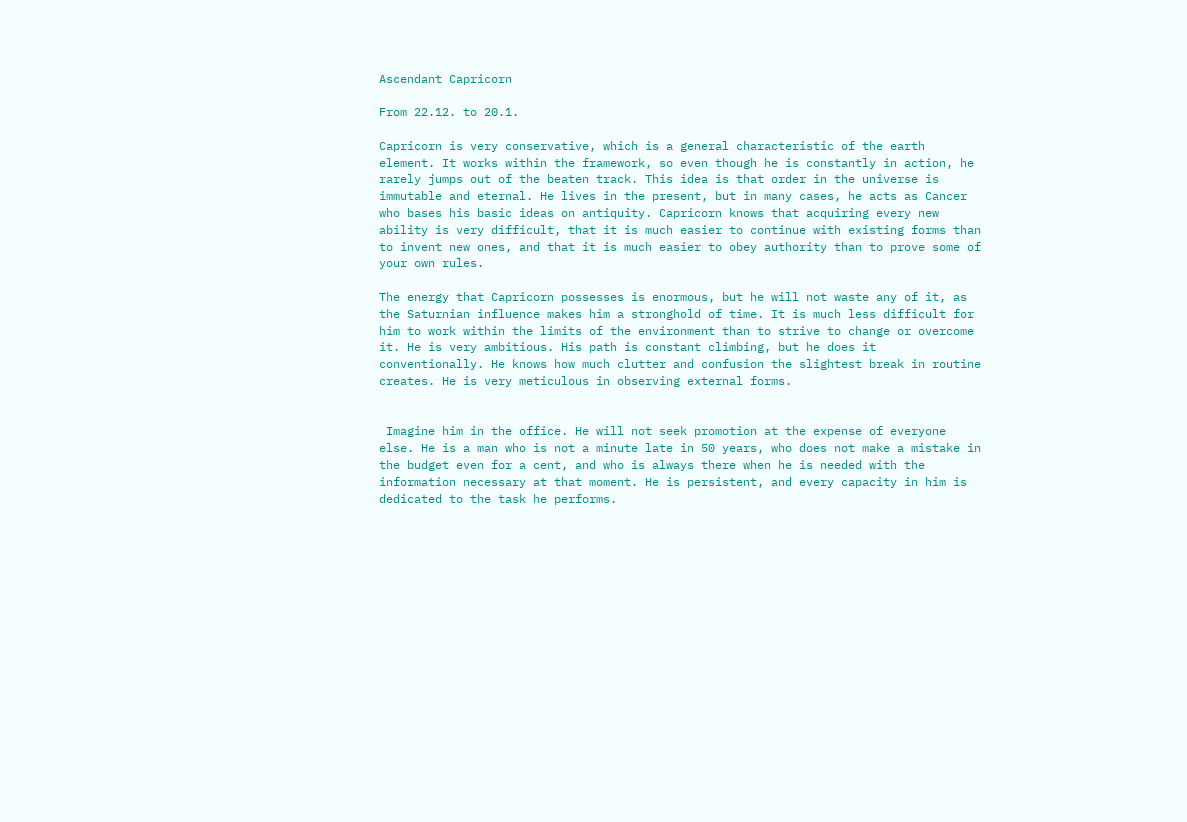Ascendant Capricorn

From 22.12. to 20.1.

Capricorn is very conservative, which is a general characteristic of the earth element. It works within the framework, so even though he is constantly in action, he rarely jumps out of the beaten track. This idea is that order in the universe is immutable and eternal. He lives in the present, but in many cases, he acts as Cancer who bases his basic ideas on antiquity. Capricorn knows that acquiring every new ability is very difficult, that it is much easier to continue with existing forms than to invent new ones, and that it is much easier to obey authority than to prove some of your own rules.

The energy that Capricorn possesses is enormous, but he will not waste any of it, as the Saturnian influence makes him a stronghold of time. It is much less difficult for him to work within the limits of the environment than to strive to change or overcome it. He is very ambitious. His path is constant climbing, but he does it conventionally. He knows how much clutter and confusion the slightest break in routine creates. He is very meticulous in observing external forms.


 Imagine him in the office. He will not seek promotion at the expense of everyone else. He is a man who is not a minute late in 50 years, who does not make a mistake in the budget even for a cent, and who is always there when he is needed with the information necessary at that moment. He is persistent, and every capacity in him is dedicated to the task he performs.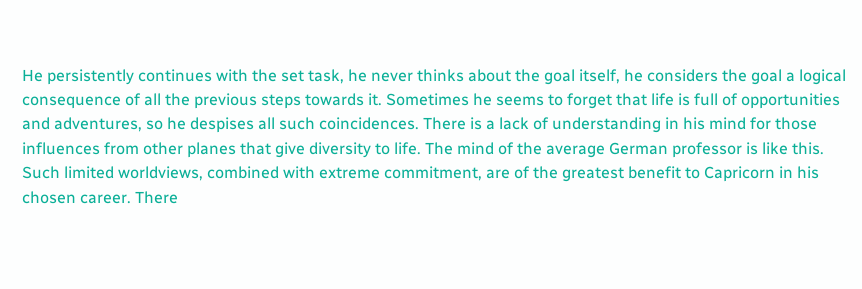He persistently continues with the set task, he never thinks about the goal itself, he considers the goal a logical consequence of all the previous steps towards it. Sometimes he seems to forget that life is full of opportunities and adventures, so he despises all such coincidences. There is a lack of understanding in his mind for those influences from other planes that give diversity to life. The mind of the average German professor is like this. Such limited worldviews, combined with extreme commitment, are of the greatest benefit to Capricorn in his chosen career. There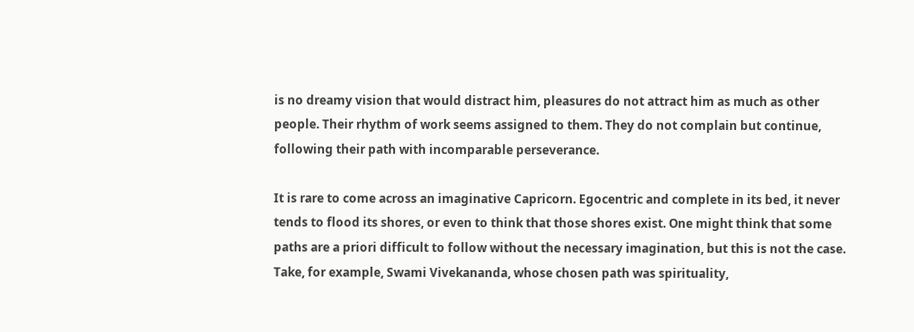is no dreamy vision that would distract him, pleasures do not attract him as much as other people. Their rhythm of work seems assigned to them. They do not complain but continue, following their path with incomparable perseverance.

It is rare to come across an imaginative Capricorn. Egocentric and complete in its bed, it never tends to flood its shores, or even to think that those shores exist. One might think that some paths are a priori difficult to follow without the necessary imagination, but this is not the case. Take, for example, Swami Vivekananda, whose chosen path was spirituality,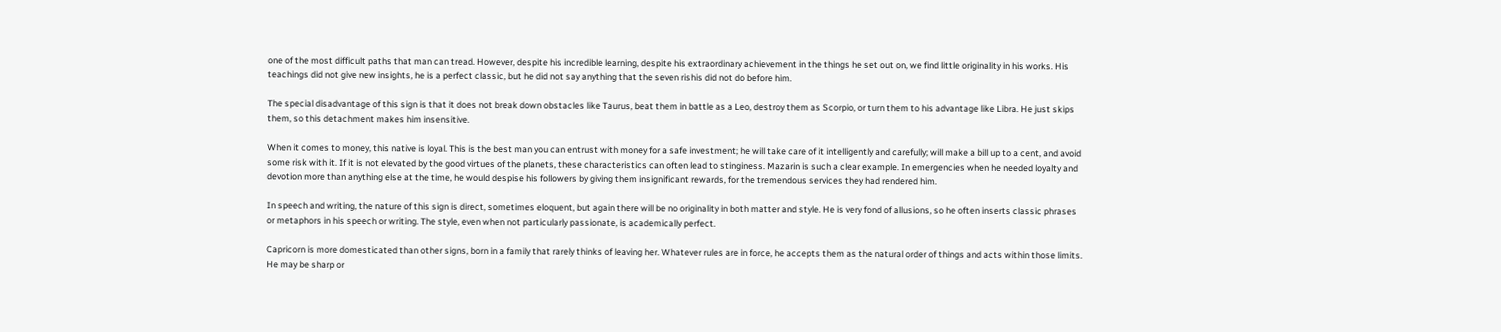one of the most difficult paths that man can tread. However, despite his incredible learning, despite his extraordinary achievement in the things he set out on, we find little originality in his works. His teachings did not give new insights, he is a perfect classic, but he did not say anything that the seven rishis did not do before him.

The special disadvantage of this sign is that it does not break down obstacles like Taurus, beat them in battle as a Leo, destroy them as Scorpio, or turn them to his advantage like Libra. He just skips them, so this detachment makes him insensitive.

When it comes to money, this native is loyal. This is the best man you can entrust with money for a safe investment; he will take care of it intelligently and carefully; will make a bill up to a cent, and avoid some risk with it. If it is not elevated by the good virtues of the planets, these characteristics can often lead to stinginess. Mazarin is such a clear example. In emergencies when he needed loyalty and devotion more than anything else at the time, he would despise his followers by giving them insignificant rewards, for the tremendous services they had rendered him.

In speech and writing, the nature of this sign is direct, sometimes eloquent, but again there will be no originality in both matter and style. He is very fond of allusions, so he often inserts classic phrases or metaphors in his speech or writing. The style, even when not particularly passionate, is academically perfect.

Capricorn is more domesticated than other signs, born in a family that rarely thinks of leaving her. Whatever rules are in force, he accepts them as the natural order of things and acts within those limits. He may be sharp or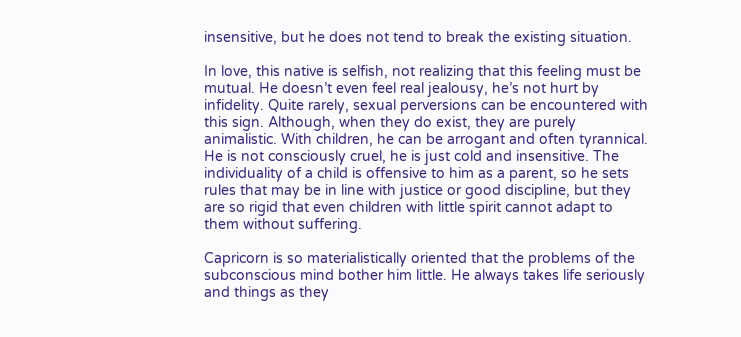insensitive, but he does not tend to break the existing situation.

In love, this native is selfish, not realizing that this feeling must be mutual. He doesn’t even feel real jealousy, he’s not hurt by infidelity. Quite rarely, sexual perversions can be encountered with this sign. Although, when they do exist, they are purely animalistic. With children, he can be arrogant and often tyrannical. He is not consciously cruel, he is just cold and insensitive. The individuality of a child is offensive to him as a parent, so he sets rules that may be in line with justice or good discipline, but they are so rigid that even children with little spirit cannot adapt to them without suffering.

Capricorn is so materialistically oriented that the problems of the subconscious mind bother him little. He always takes life seriously and things as they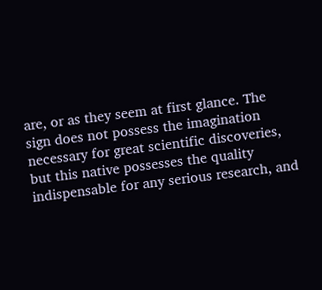are, or as they seem at first glance. The sign does not possess the imagination necessary for great scientific discoveries, but this native possesses the quality indispensable for any serious research, and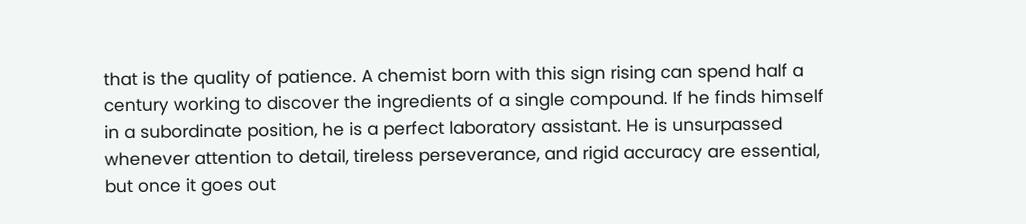that is the quality of patience. A chemist born with this sign rising can spend half a century working to discover the ingredients of a single compound. If he finds himself in a subordinate position, he is a perfect laboratory assistant. He is unsurpassed whenever attention to detail, tireless perseverance, and rigid accuracy are essential, but once it goes out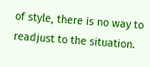of style, there is no way to readjust to the situation.